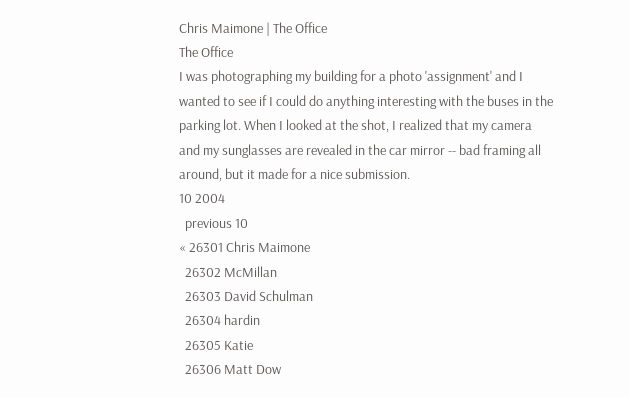Chris Maimone | The Office
The Office
I was photographing my building for a photo 'assignment' and I wanted to see if I could do anything interesting with the buses in the parking lot. When I looked at the shot, I realized that my camera and my sunglasses are revealed in the car mirror -- bad framing all around, but it made for a nice submission.
10 2004
  previous 10
« 26301 Chris Maimone
  26302 McMillan
  26303 David Schulman
  26304 hardin
  26305 Katie
  26306 Matt Dow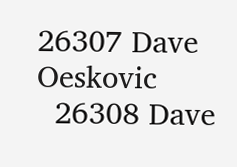26307 Dave Oeskovic
  26308 Dave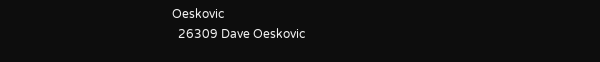Oeskovic
  26309 Dave Oeskovic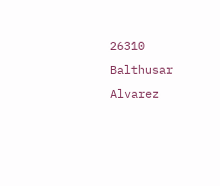26310 Balthusar Alvarez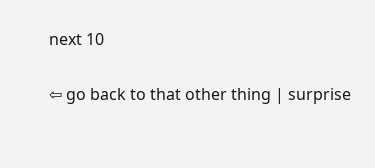next 10

⇦ go back to that other thing | surprise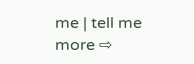me | tell me more ⇨